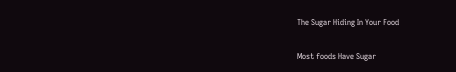The Sugar Hiding In Your Food

Most foods Have Sugar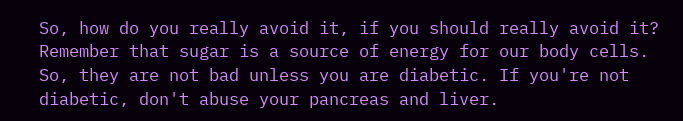So, how do you really avoid it, if you should really avoid it? Remember that sugar is a source of energy for our body cells. So, they are not bad unless you are diabetic. If you're not diabetic, don't abuse your pancreas and liver.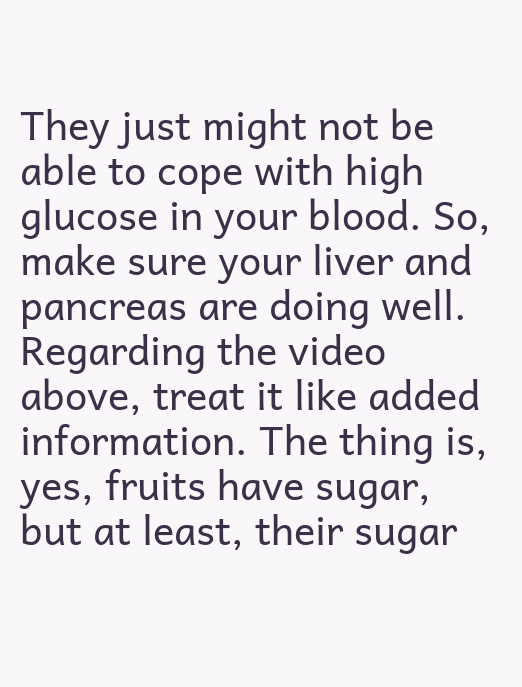They just might not be able to cope with high glucose in your blood. So, make sure your liver and pancreas are doing well. Regarding the video above, treat it like added information. The thing is, yes, fruits have sugar, but at least, their sugar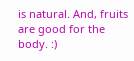is natural. And, fruits are good for the body. :)